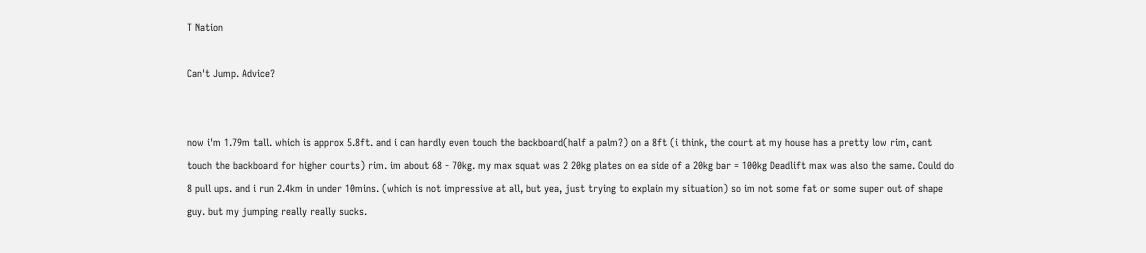T Nation

Can't Jump. Advice?


now i'm 1.79m tall. which is approx 5.8ft. and i can hardly even touch the backboard(half a palm?) on a 8ft (i think, the court at my house has a pretty low rim, cant touch the backboard for higher courts) rim. im about 68 - 70kg. my max squat was 2 20kg plates on ea side of a 20kg bar = 100kg Deadlift max was also the same. Could do 8 pull ups. and i run 2.4km in under 10mins. (which is not impressive at all, but yea, just trying to explain my situation) so im not some fat or some super out of shape guy. but my jumping really really sucks.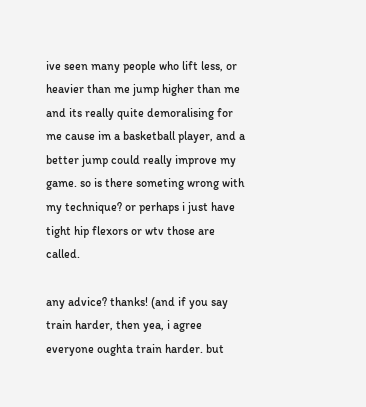ive seen many people who lift less, or heavier than me jump higher than me and its really quite demoralising for me cause im a basketball player, and a better jump could really improve my game. so is there someting wrong with my technique? or perhaps i just have tight hip flexors or wtv those are called.

any advice? thanks! (and if you say train harder, then yea, i agree everyone oughta train harder. but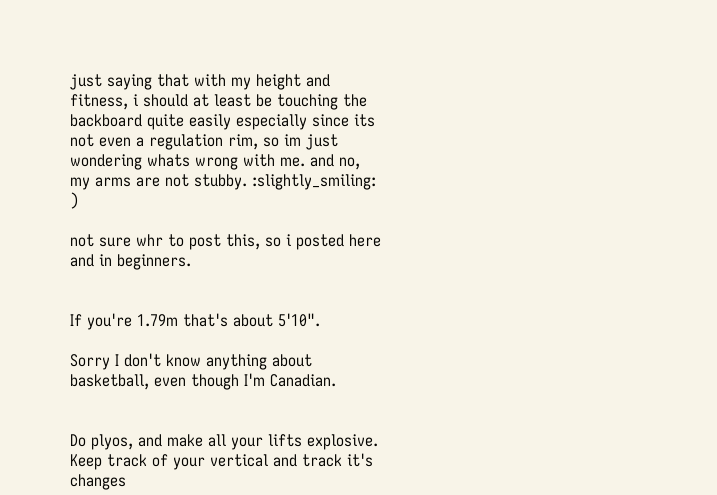just saying that with my height and fitness, i should at least be touching the backboard quite easily especially since its not even a regulation rim, so im just wondering whats wrong with me. and no, my arms are not stubby. :slightly_smiling: )

not sure whr to post this, so i posted here and in beginners.


If you're 1.79m that's about 5'10".

Sorry I don't know anything about basketball, even though I'm Canadian.


Do plyos, and make all your lifts explosive. Keep track of your vertical and track it's changes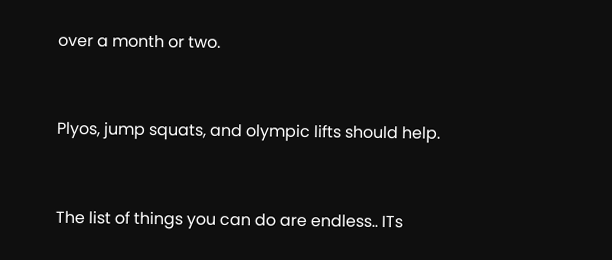over a month or two.


Plyos, jump squats, and olympic lifts should help.


The list of things you can do are endless.. ITs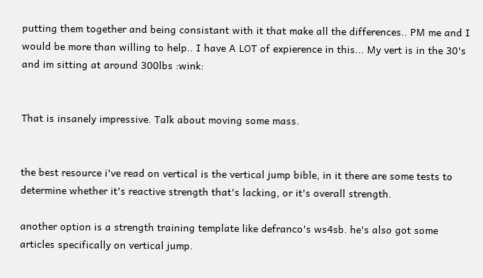putting them together and being consistant with it that make all the differences.. PM me and I would be more than willing to help.. I have A LOT of expierence in this... My vert is in the 30's and im sitting at around 300lbs :wink:


That is insanely impressive. Talk about moving some mass.


the best resource i've read on vertical is the vertical jump bible, in it there are some tests to determine whether it's reactive strength that's lacking, or it's overall strength.

another option is a strength training template like defranco's ws4sb. he's also got some articles specifically on vertical jump.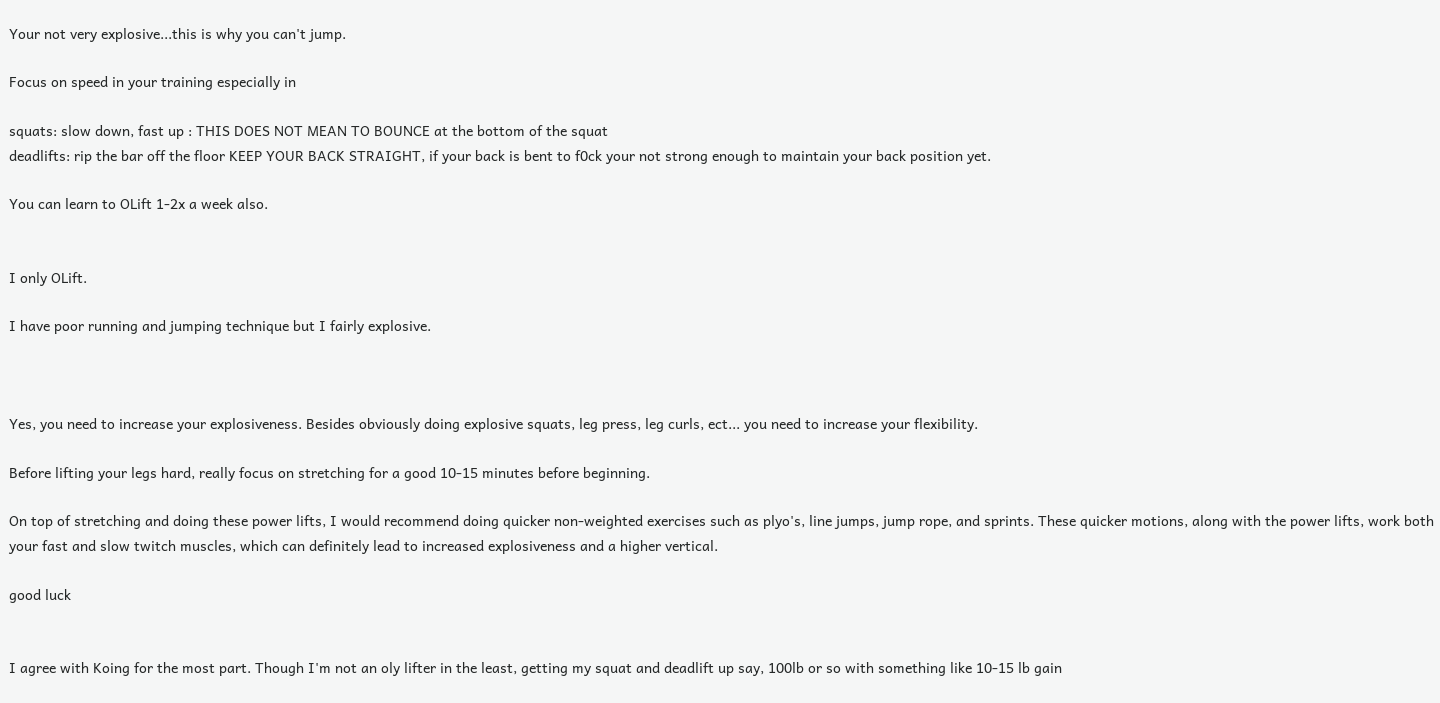Your not very explosive...this is why you can't jump.

Focus on speed in your training especially in

squats: slow down, fast up : THIS DOES NOT MEAN TO BOUNCE at the bottom of the squat
deadlifts: rip the bar off the floor KEEP YOUR BACK STRAIGHT, if your back is bent to f0ck your not strong enough to maintain your back position yet.

You can learn to OLift 1-2x a week also.


I only OLift.

I have poor running and jumping technique but I fairly explosive.



Yes, you need to increase your explosiveness. Besides obviously doing explosive squats, leg press, leg curls, ect... you need to increase your flexibility.

Before lifting your legs hard, really focus on stretching for a good 10-15 minutes before beginning.

On top of stretching and doing these power lifts, I would recommend doing quicker non-weighted exercises such as plyo's, line jumps, jump rope, and sprints. These quicker motions, along with the power lifts, work both your fast and slow twitch muscles, which can definitely lead to increased explosiveness and a higher vertical.

good luck


I agree with Koing for the most part. Though I'm not an oly lifter in the least, getting my squat and deadlift up say, 100lb or so with something like 10-15 lb gain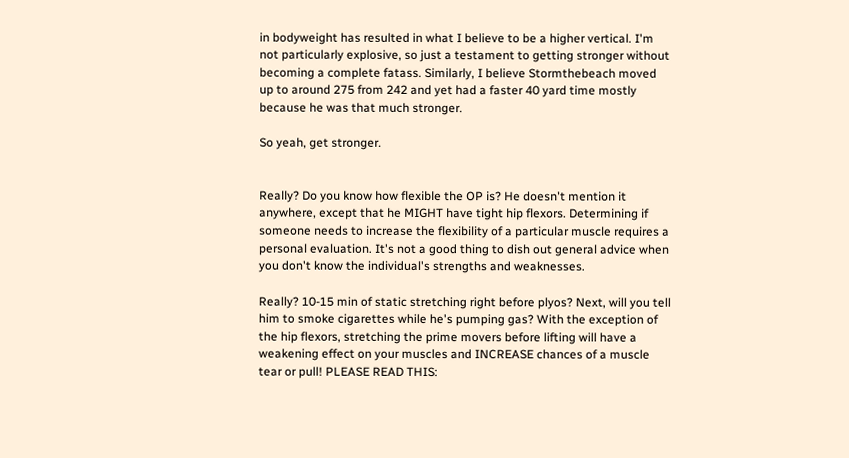in bodyweight has resulted in what I believe to be a higher vertical. I'm not particularly explosive, so just a testament to getting stronger without becoming a complete fatass. Similarly, I believe Stormthebeach moved up to around 275 from 242 and yet had a faster 40 yard time mostly because he was that much stronger.

So yeah, get stronger.


Really? Do you know how flexible the OP is? He doesn't mention it anywhere, except that he MIGHT have tight hip flexors. Determining if someone needs to increase the flexibility of a particular muscle requires a personal evaluation. It's not a good thing to dish out general advice when you don't know the individual's strengths and weaknesses.

Really? 10-15 min of static stretching right before plyos? Next, will you tell him to smoke cigarettes while he's pumping gas? With the exception of the hip flexors, stretching the prime movers before lifting will have a weakening effect on your muscles and INCREASE chances of a muscle tear or pull! PLEASE READ THIS: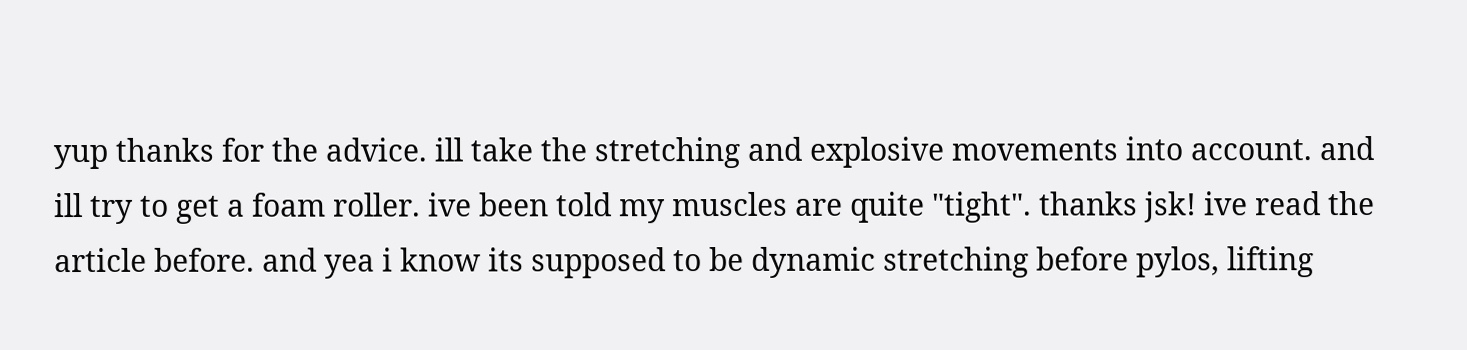yup thanks for the advice. ill take the stretching and explosive movements into account. and ill try to get a foam roller. ive been told my muscles are quite "tight". thanks jsk! ive read the article before. and yea i know its supposed to be dynamic stretching before pylos, lifting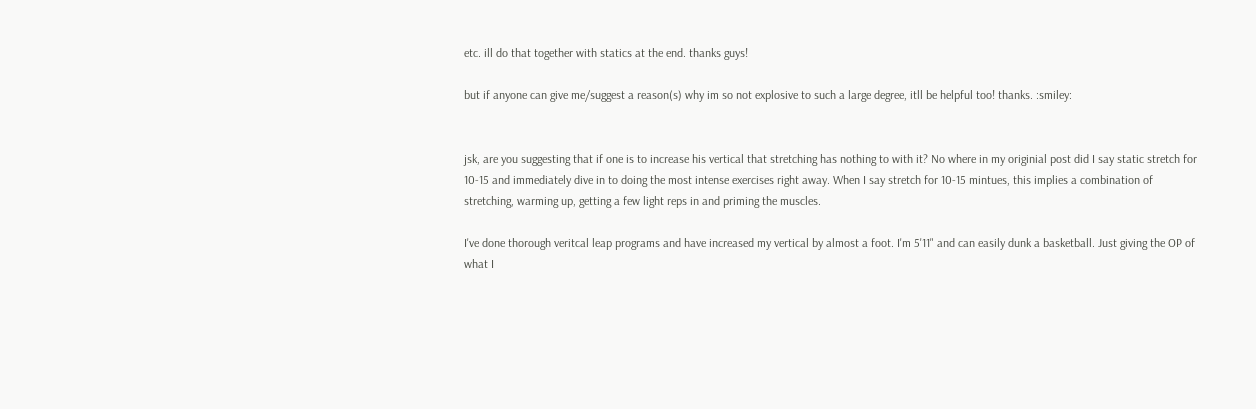etc. ill do that together with statics at the end. thanks guys!

but if anyone can give me/suggest a reason(s) why im so not explosive to such a large degree, itll be helpful too! thanks. :smiley:


jsk, are you suggesting that if one is to increase his vertical that stretching has nothing to with it? No where in my originial post did I say static stretch for 10-15 and immediately dive in to doing the most intense exercises right away. When I say stretch for 10-15 mintues, this implies a combination of stretching, warming up, getting a few light reps in and priming the muscles.

I've done thorough veritcal leap programs and have increased my vertical by almost a foot. I'm 5'11" and can easily dunk a basketball. Just giving the OP of what I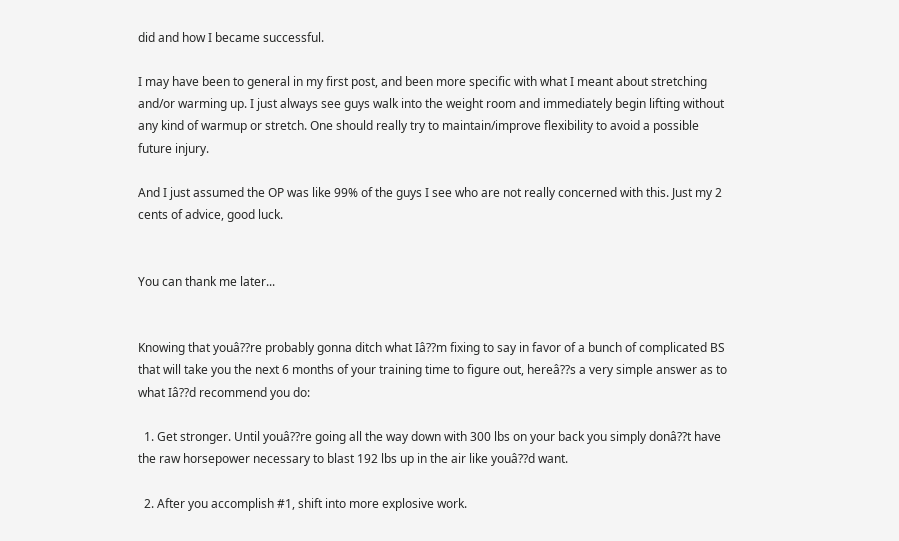did and how I became successful.

I may have been to general in my first post, and been more specific with what I meant about stretching and/or warming up. I just always see guys walk into the weight room and immediately begin lifting without any kind of warmup or stretch. One should really try to maintain/improve flexibility to avoid a possible future injury.

And I just assumed the OP was like 99% of the guys I see who are not really concerned with this. Just my 2 cents of advice, good luck.


You can thank me later...


Knowing that youâ??re probably gonna ditch what Iâ??m fixing to say in favor of a bunch of complicated BS that will take you the next 6 months of your training time to figure out, hereâ??s a very simple answer as to what Iâ??d recommend you do:

  1. Get stronger. Until youâ??re going all the way down with 300 lbs on your back you simply donâ??t have the raw horsepower necessary to blast 192 lbs up in the air like youâ??d want.

  2. After you accomplish #1, shift into more explosive work.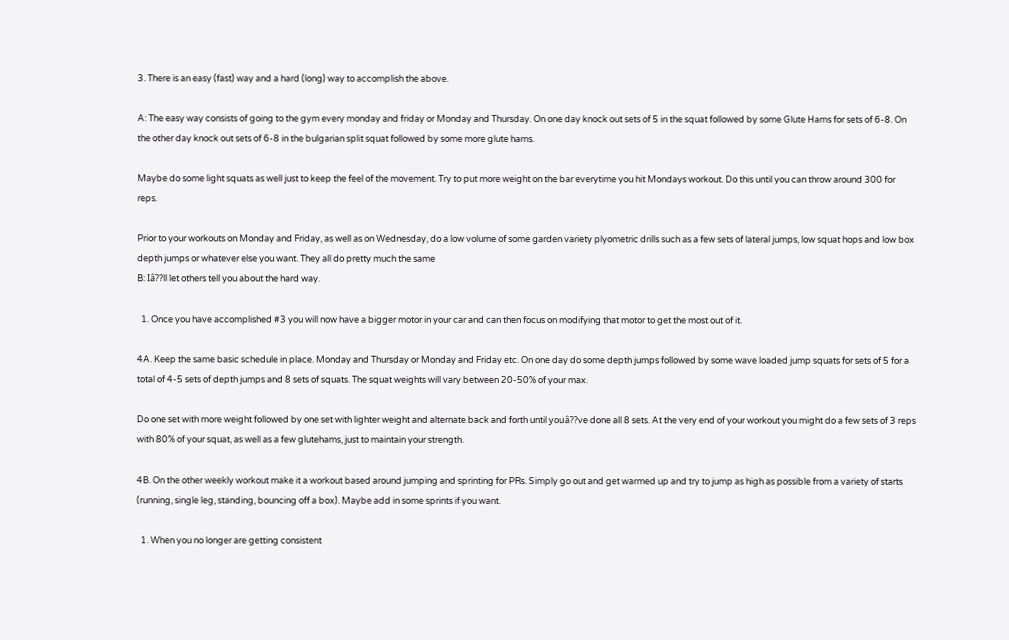3. There is an easy (fast) way and a hard (long) way to accomplish the above.

A: The easy way consists of going to the gym every monday and friday or Monday and Thursday. On one day knock out sets of 5 in the squat followed by some Glute Hams for sets of 6-8. On the other day knock out sets of 6-8 in the bulgarian split squat followed by some more glute hams.

Maybe do some light squats as well just to keep the feel of the movement. Try to put more weight on the bar everytime you hit Mondays workout. Do this until you can throw around 300 for reps.

Prior to your workouts on Monday and Friday, as well as on Wednesday, do a low volume of some garden variety plyometric drills such as a few sets of lateral jumps, low squat hops and low box depth jumps or whatever else you want. They all do pretty much the same
B: Iâ??ll let others tell you about the hard way.

  1. Once you have accomplished #3 you will now have a bigger motor in your car and can then focus on modifying that motor to get the most out of it.

4A. Keep the same basic schedule in place. Monday and Thursday or Monday and Friday etc. On one day do some depth jumps followed by some wave loaded jump squats for sets of 5 for a total of 4-5 sets of depth jumps and 8 sets of squats. The squat weights will vary between 20-50% of your max.

Do one set with more weight followed by one set with lighter weight and alternate back and forth until youâ??ve done all 8 sets. At the very end of your workout you might do a few sets of 3 reps with 80% of your squat, as well as a few glutehams, just to maintain your strength.

4B. On the other weekly workout make it a workout based around jumping and sprinting for PRs. Simply go out and get warmed up and try to jump as high as possible from a variety of starts (running, single leg, standing, bouncing off a box). Maybe add in some sprints if you want.

  1. When you no longer are getting consistent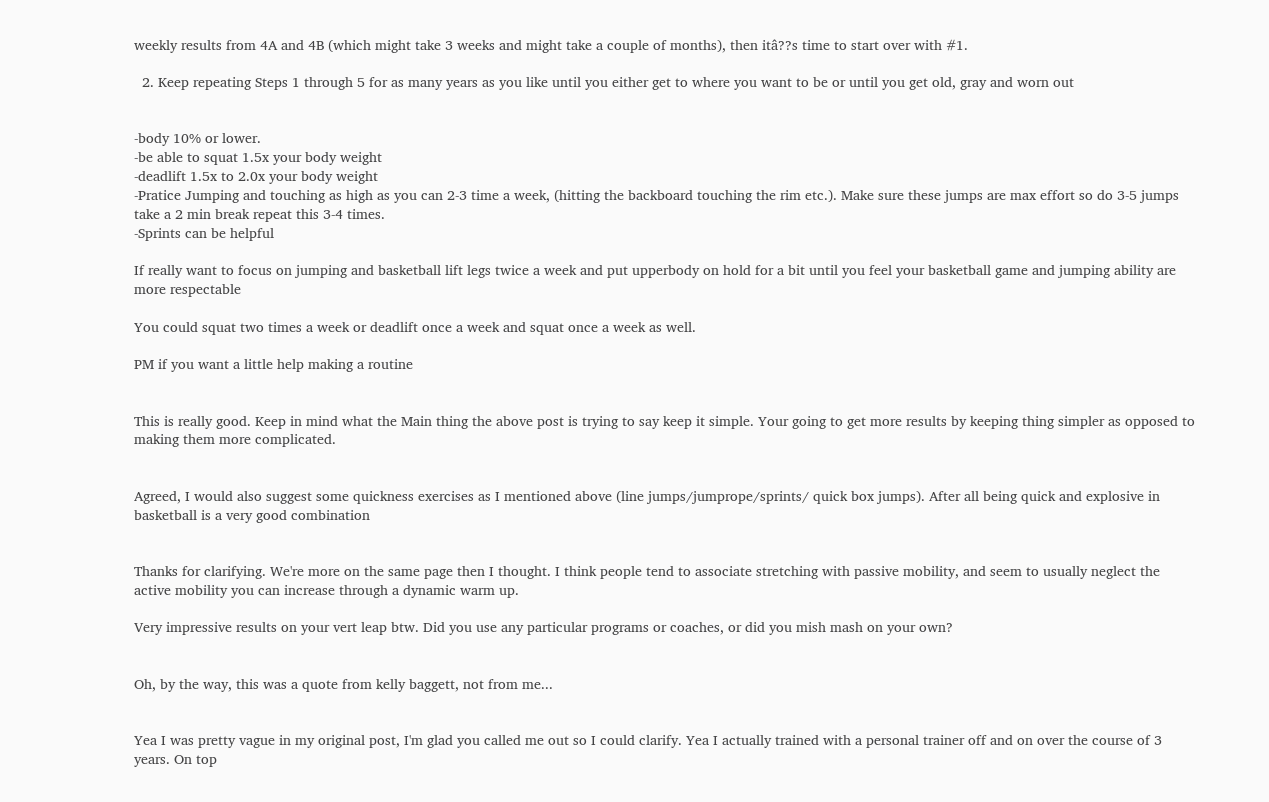weekly results from 4A and 4B (which might take 3 weeks and might take a couple of months), then itâ??s time to start over with #1.

  2. Keep repeating Steps 1 through 5 for as many years as you like until you either get to where you want to be or until you get old, gray and worn out


-body 10% or lower.
-be able to squat 1.5x your body weight
-deadlift 1.5x to 2.0x your body weight
-Pratice Jumping and touching as high as you can 2-3 time a week, (hitting the backboard touching the rim etc.). Make sure these jumps are max effort so do 3-5 jumps take a 2 min break repeat this 3-4 times.
-Sprints can be helpful

If really want to focus on jumping and basketball lift legs twice a week and put upperbody on hold for a bit until you feel your basketball game and jumping ability are more respectable

You could squat two times a week or deadlift once a week and squat once a week as well.

PM if you want a little help making a routine


This is really good. Keep in mind what the Main thing the above post is trying to say keep it simple. Your going to get more results by keeping thing simpler as opposed to making them more complicated.


Agreed, I would also suggest some quickness exercises as I mentioned above (line jumps/jumprope/sprints/ quick box jumps). After all being quick and explosive in basketball is a very good combination


Thanks for clarifying. We're more on the same page then I thought. I think people tend to associate stretching with passive mobility, and seem to usually neglect the active mobility you can increase through a dynamic warm up.

Very impressive results on your vert leap btw. Did you use any particular programs or coaches, or did you mish mash on your own?


Oh, by the way, this was a quote from kelly baggett, not from me...


Yea I was pretty vague in my original post, I'm glad you called me out so I could clarify. Yea I actually trained with a personal trainer off and on over the course of 3 years. On top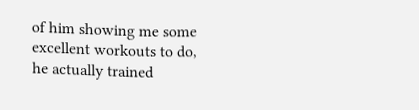of him showing me some excellent workouts to do, he actually trained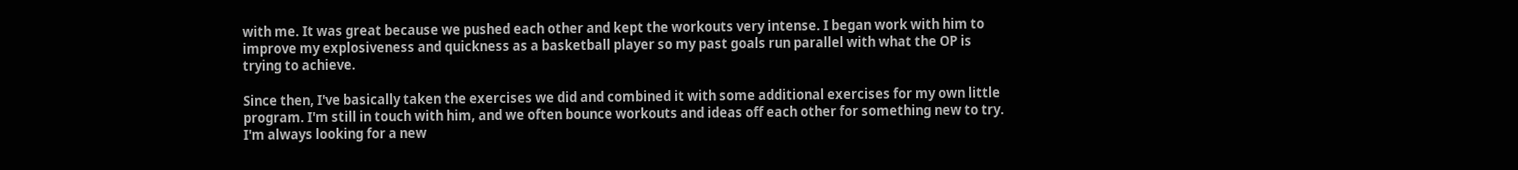with me. It was great because we pushed each other and kept the workouts very intense. I began work with him to improve my explosiveness and quickness as a basketball player so my past goals run parallel with what the OP is trying to achieve.

Since then, I've basically taken the exercises we did and combined it with some additional exercises for my own little program. I'm still in touch with him, and we often bounce workouts and ideas off each other for something new to try. I'm always looking for a new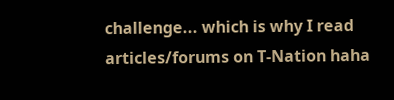challenge... which is why I read articles/forums on T-Nation haha